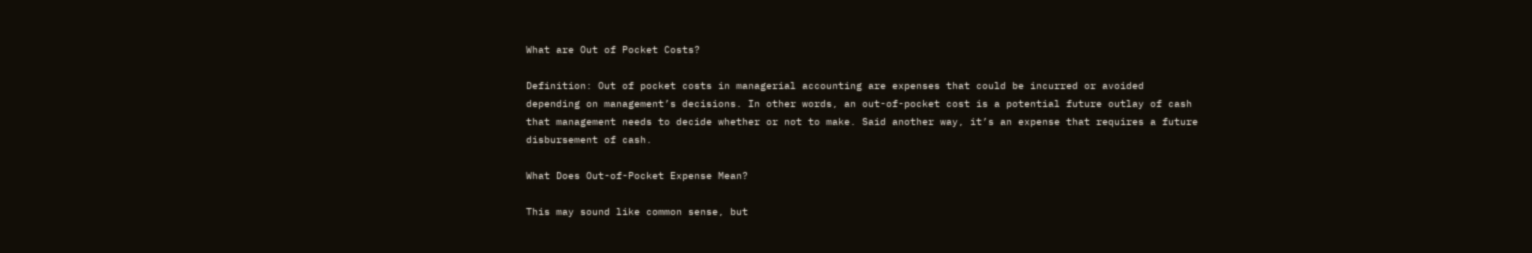What are Out of Pocket Costs?

Definition: Out of pocket costs in managerial accounting are expenses that could be incurred or avoided depending on management’s decisions. In other words, an out-of-pocket cost is a potential future outlay of cash that management needs to decide whether or not to make. Said another way, it’s an expense that requires a future disbursement of cash.

What Does Out-of-Pocket Expense Mean?

This may sound like common sense, but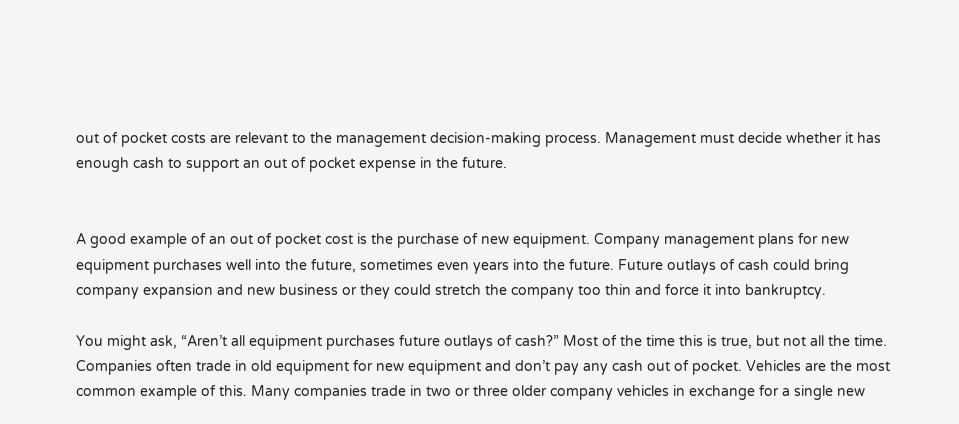out of pocket costs are relevant to the management decision-making process. Management must decide whether it has enough cash to support an out of pocket expense in the future.


A good example of an out of pocket cost is the purchase of new equipment. Company management plans for new equipment purchases well into the future, sometimes even years into the future. Future outlays of cash could bring company expansion and new business or they could stretch the company too thin and force it into bankruptcy.

You might ask, “Aren’t all equipment purchases future outlays of cash?” Most of the time this is true, but not all the time. Companies often trade in old equipment for new equipment and don’t pay any cash out of pocket. Vehicles are the most common example of this. Many companies trade in two or three older company vehicles in exchange for a single new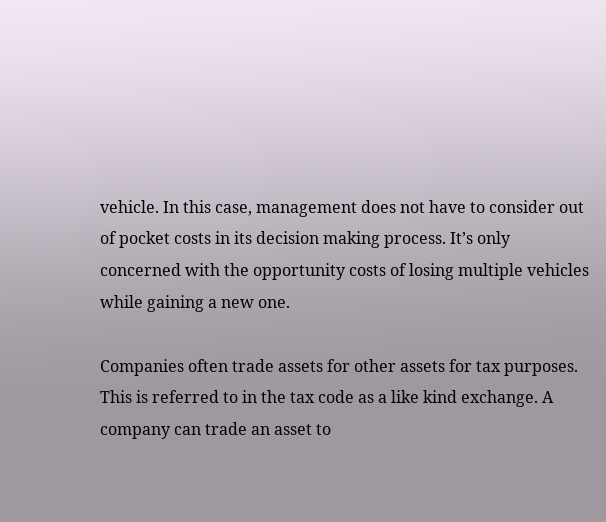vehicle. In this case, management does not have to consider out of pocket costs in its decision making process. It’s only concerned with the opportunity costs of losing multiple vehicles while gaining a new one.

Companies often trade assets for other assets for tax purposes. This is referred to in the tax code as a like kind exchange. A company can trade an asset to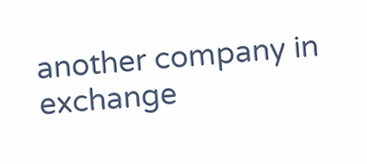another company in exchange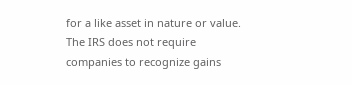for a like asset in nature or value. The IRS does not require companies to recognize gains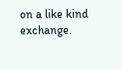on a like kind exchange.